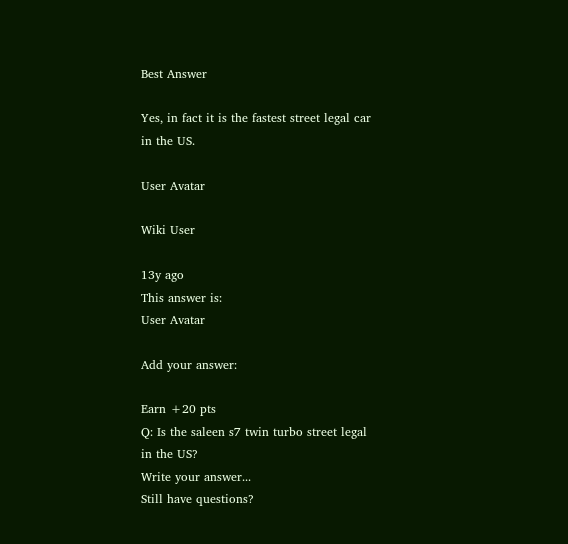Best Answer

Yes, in fact it is the fastest street legal car in the US.

User Avatar

Wiki User

13y ago
This answer is:
User Avatar

Add your answer:

Earn +20 pts
Q: Is the saleen s7 twin turbo street legal in the US?
Write your answer...
Still have questions?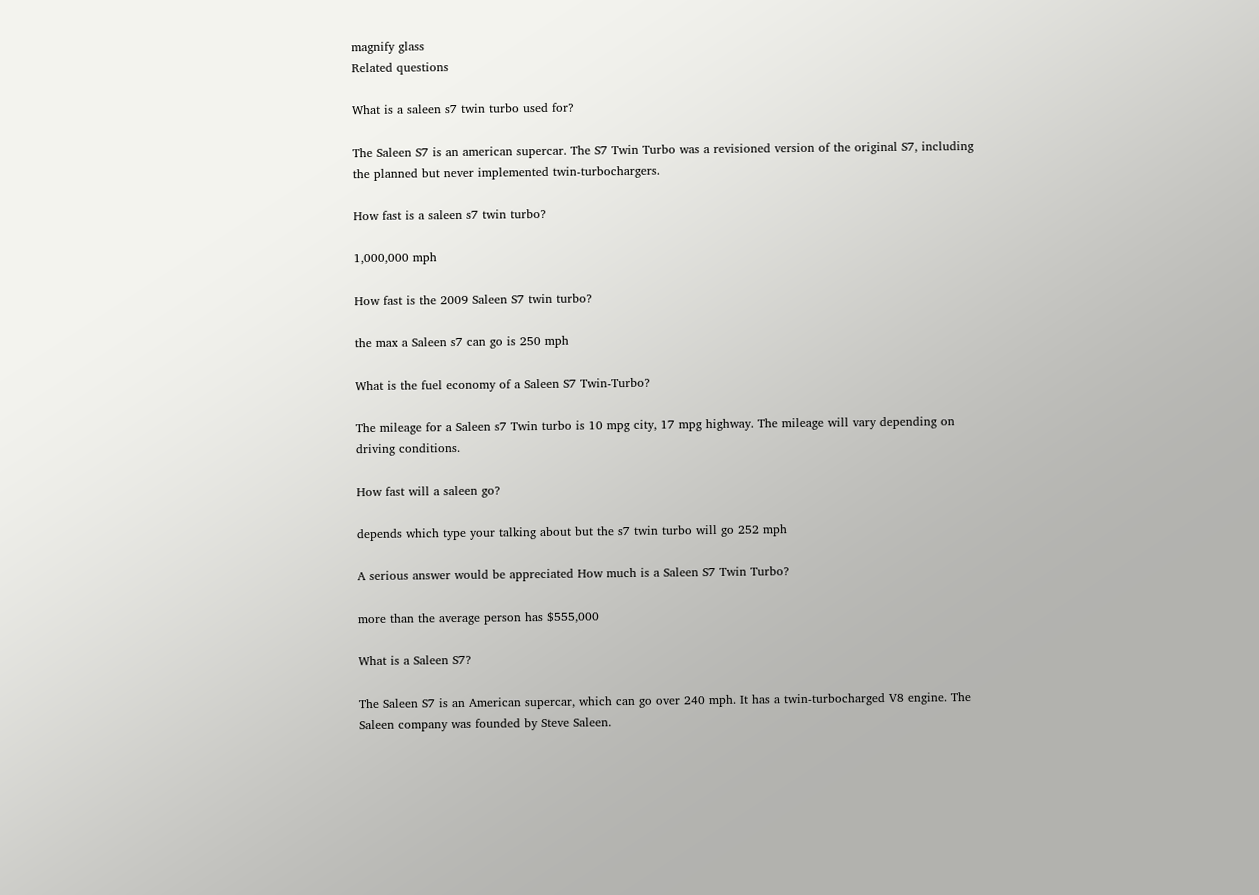magnify glass
Related questions

What is a saleen s7 twin turbo used for?

The Saleen S7 is an american supercar. The S7 Twin Turbo was a revisioned version of the original S7, including the planned but never implemented twin-turbochargers.

How fast is a saleen s7 twin turbo?

1,000,000 mph

How fast is the 2009 Saleen S7 twin turbo?

the max a Saleen s7 can go is 250 mph

What is the fuel economy of a Saleen S7 Twin-Turbo?

The mileage for a Saleen s7 Twin turbo is 10 mpg city, 17 mpg highway. The mileage will vary depending on driving conditions.

How fast will a saleen go?

depends which type your talking about but the s7 twin turbo will go 252 mph

A serious answer would be appreciated How much is a Saleen S7 Twin Turbo?

more than the average person has $555,000

What is a Saleen S7?

The Saleen S7 is an American supercar, which can go over 240 mph. It has a twin-turbocharged V8 engine. The Saleen company was founded by Steve Saleen.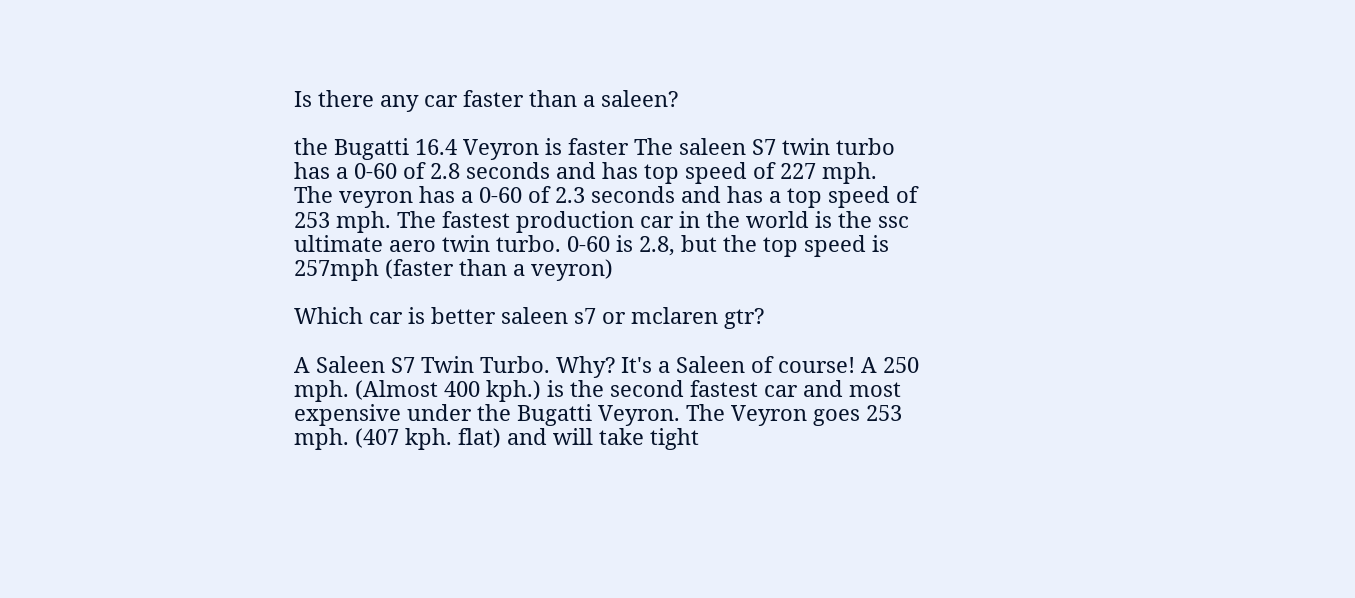Is there any car faster than a saleen?

the Bugatti 16.4 Veyron is faster The saleen S7 twin turbo has a 0-60 of 2.8 seconds and has top speed of 227 mph. The veyron has a 0-60 of 2.3 seconds and has a top speed of 253 mph. The fastest production car in the world is the ssc ultimate aero twin turbo. 0-60 is 2.8, but the top speed is 257mph (faster than a veyron)

Which car is better saleen s7 or mclaren gtr?

A Saleen S7 Twin Turbo. Why? It's a Saleen of course! A 250 mph. (Almost 400 kph.) is the second fastest car and most expensive under the Bugatti Veyron. The Veyron goes 253 mph. (407 kph. flat) and will take tight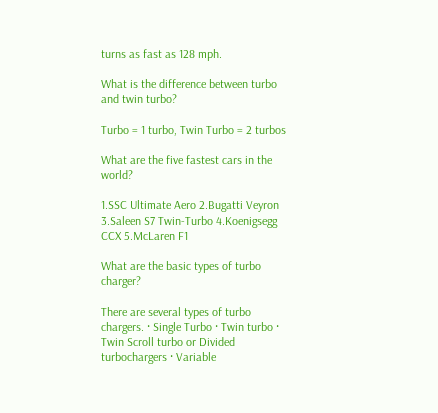turns as fast as 128 mph.

What is the difference between turbo and twin turbo?

Turbo = 1 turbo, Twin Turbo = 2 turbos

What are the five fastest cars in the world?

1.SSC Ultimate Aero 2.Bugatti Veyron 3.Saleen S7 Twin-Turbo 4.Koenigsegg CCX 5.McLaren F1

What are the basic types of turbo charger?

There are several types of turbo chargers. · Single Turbo · Twin turbo · Twin Scroll turbo or Divided turbochargers · Variable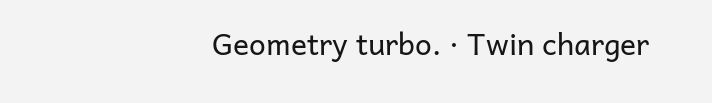Geometry turbo. · Twin charger